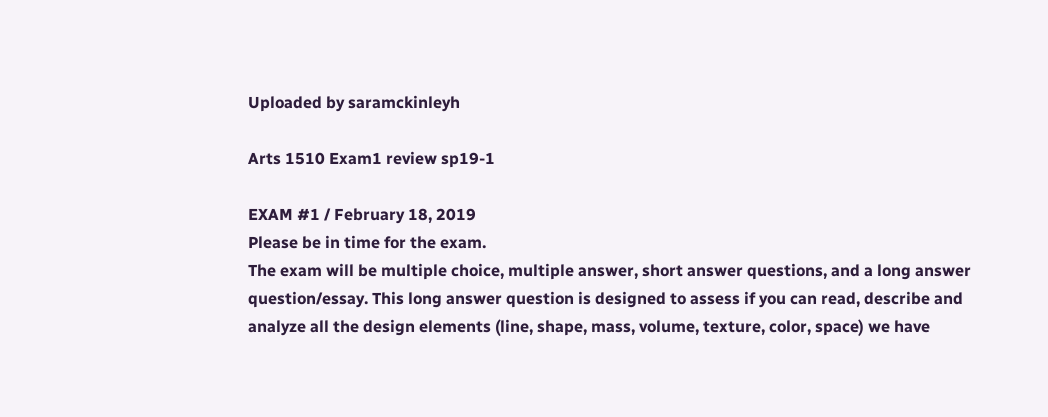Uploaded by saramckinleyh

Arts 1510 Exam1 review sp19-1

EXAM #1 / February 18, 2019
Please be in time for the exam.
The exam will be multiple choice, multiple answer, short answer questions, and a long answer
question/essay. This long answer question is designed to assess if you can read, describe and
analyze all the design elements (line, shape, mass, volume, texture, color, space) we have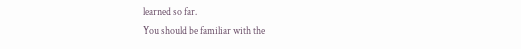learned so far.
You should be familiar with the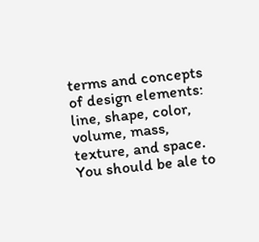terms and concepts of design elements: line, shape, color,
volume, mass, texture, and space. You should be ale to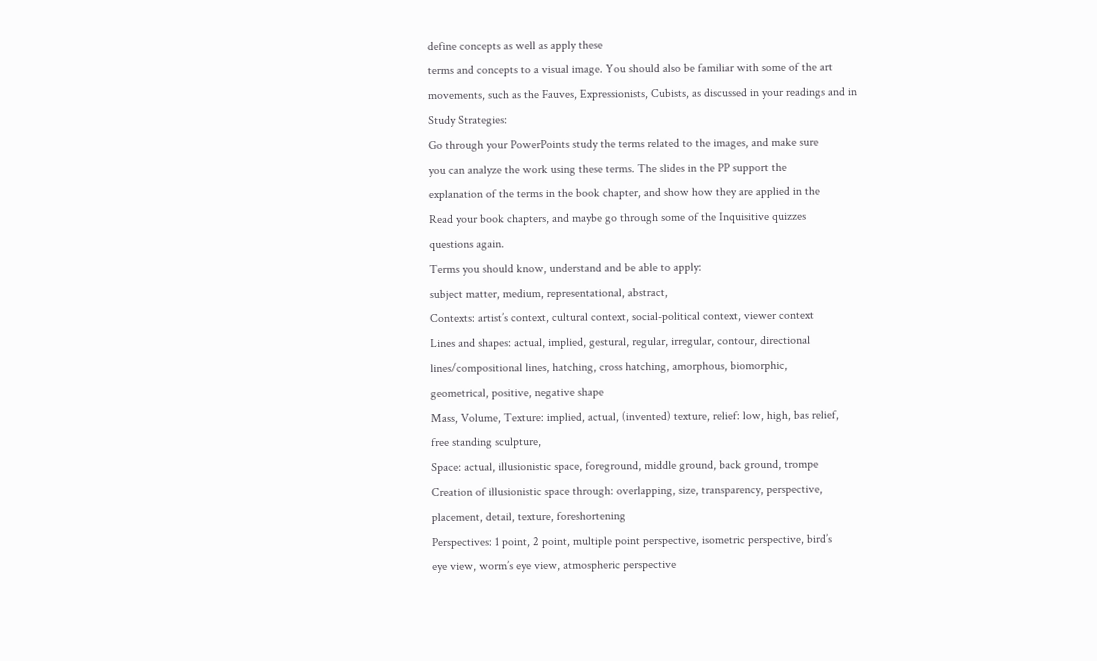define concepts as well as apply these
terms and concepts to a visual image. You should also be familiar with some of the art
movements, such as the Fauves, Expressionists, Cubists, as discussed in your readings and in
Study Strategies:
Go through your PowerPoints study the terms related to the images, and make sure
you can analyze the work using these terms. The slides in the PP support the
explanation of the terms in the book chapter, and show how they are applied in the
Read your book chapters, and maybe go through some of the Inquisitive quizzes
questions again.
Terms you should know, understand and be able to apply:
subject matter, medium, representational, abstract,
Contexts: artist’s context, cultural context, social-political context, viewer context
Lines and shapes: actual, implied, gestural, regular, irregular, contour, directional
lines/compositional lines, hatching, cross hatching, amorphous, biomorphic,
geometrical, positive, negative shape
Mass, Volume, Texture: implied, actual, (invented) texture, relief: low, high, bas relief,
free standing sculpture,
Space: actual, illusionistic space, foreground, middle ground, back ground, trompe
Creation of illusionistic space through: overlapping, size, transparency, perspective,
placement, detail, texture, foreshortening
Perspectives: 1 point, 2 point, multiple point perspective, isometric perspective, bird’s
eye view, worm’s eye view, atmospheric perspective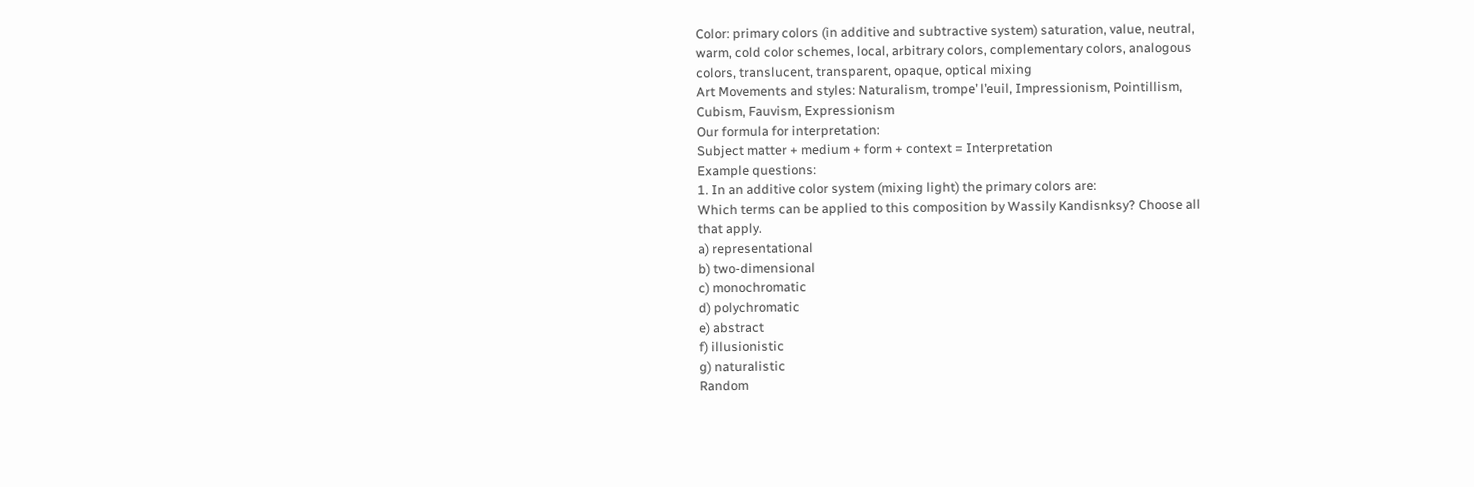Color: primary colors (in additive and subtractive system) saturation, value, neutral,
warm, cold color schemes, local, arbitrary colors, complementary colors, analogous
colors, translucent, transparent, opaque, optical mixing
Art Movements and styles: Naturalism, trompe’ l’euil, Impressionism, Pointillism,
Cubism, Fauvism, Expressionism
Our formula for interpretation:
Subject matter + medium + form + context = Interpretation
Example questions:
1. In an additive color system (mixing light) the primary colors are:
Which terms can be applied to this composition by Wassily Kandisnksy? Choose all
that apply.
a) representational
b) two-dimensional
c) monochromatic
d) polychromatic
e) abstract
f) illusionistic
g) naturalistic
Random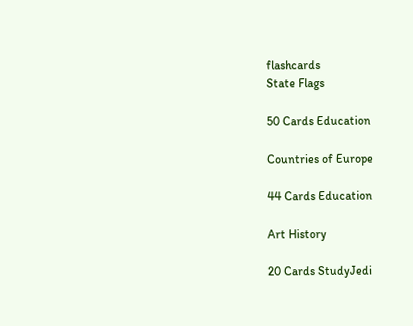flashcards
State Flags

50 Cards Education

Countries of Europe

44 Cards Education

Art History

20 Cards StudyJedi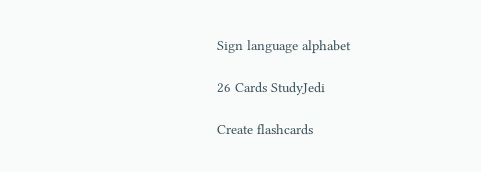Sign language alphabet

26 Cards StudyJedi

Create flashcards